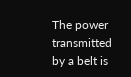The power transmitted by a belt is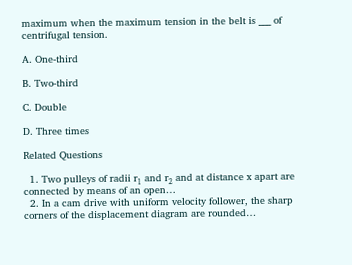maximum when the maximum tension in the belt is ___ of centrifugal tension.

A. One-third

B. Two-third

C. Double

D. Three times

Related Questions

  1. Two pulleys of radii r₁ and r₂ and at distance x apart are connected by means of an open…
  2. In a cam drive with uniform velocity follower, the sharp corners of the displacement diagram are rounded…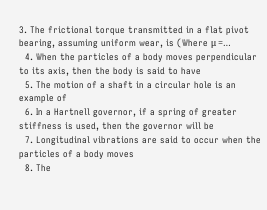3. The frictional torque transmitted in a flat pivot bearing, assuming uniform wear, is (Where μ =…
  4. When the particles of a body moves perpendicular to its axis, then the body is said to have
  5. The motion of a shaft in a circular hole is an example of
  6. In a Hartnell governor, if a spring of greater stiffness is used, then the governor will be
  7. Longitudinal vibrations are said to occur when the particles of a body moves
  8. The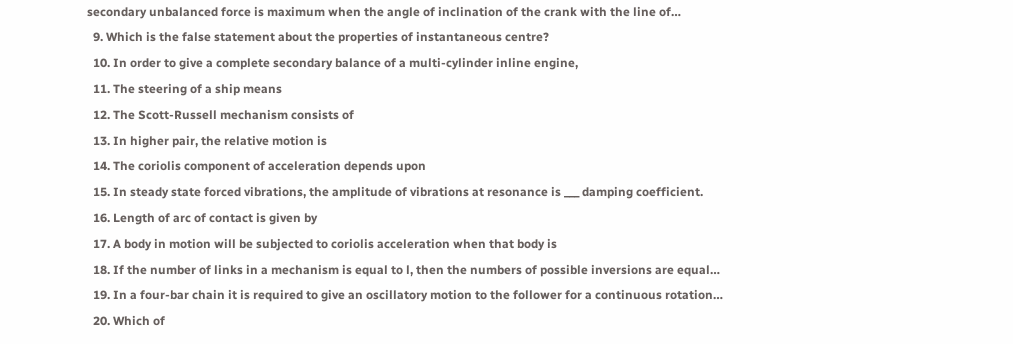secondary unbalanced force is maximum when the angle of inclination of the crank with the line of…
  9. Which is the false statement about the properties of instantaneous centre?
  10. In order to give a complete secondary balance of a multi-cylinder inline engine,
  11. The steering of a ship means
  12. The Scott-Russell mechanism consists of
  13. In higher pair, the relative motion is
  14. The coriolis component of acceleration depends upon
  15. In steady state forced vibrations, the amplitude of vibrations at resonance is ___ damping coefficient.
  16. Length of arc of contact is given by
  17. A body in motion will be subjected to coriolis acceleration when that body is
  18. If the number of links in a mechanism is equal to l, then the numbers of possible inversions are equal…
  19. In a four-bar chain it is required to give an oscillatory motion to the follower for a continuous rotation…
  20. Which of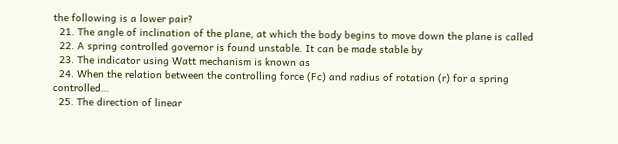the following is a lower pair?
  21. The angle of inclination of the plane, at which the body begins to move down the plane is called
  22. A spring controlled governor is found unstable. It can be made stable by
  23. The indicator using Watt mechanism is known as
  24. When the relation between the controlling force (Fc) and radius of rotation (r) for a spring controlled…
  25. The direction of linear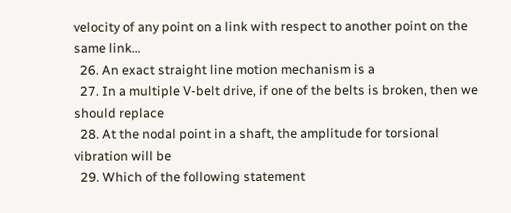velocity of any point on a link with respect to another point on the same link…
  26. An exact straight line motion mechanism is a
  27. In a multiple V-belt drive, if one of the belts is broken, then we should replace
  28. At the nodal point in a shaft, the amplitude for torsional vibration will be
  29. Which of the following statement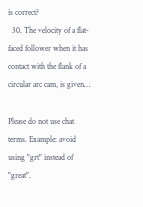is correct?
  30. The velocity of a flat-faced follower when it has contact with the flank of a circular arc cam, is given…

Please do not use chat terms. Example: avoid using "grt" instead of "great".